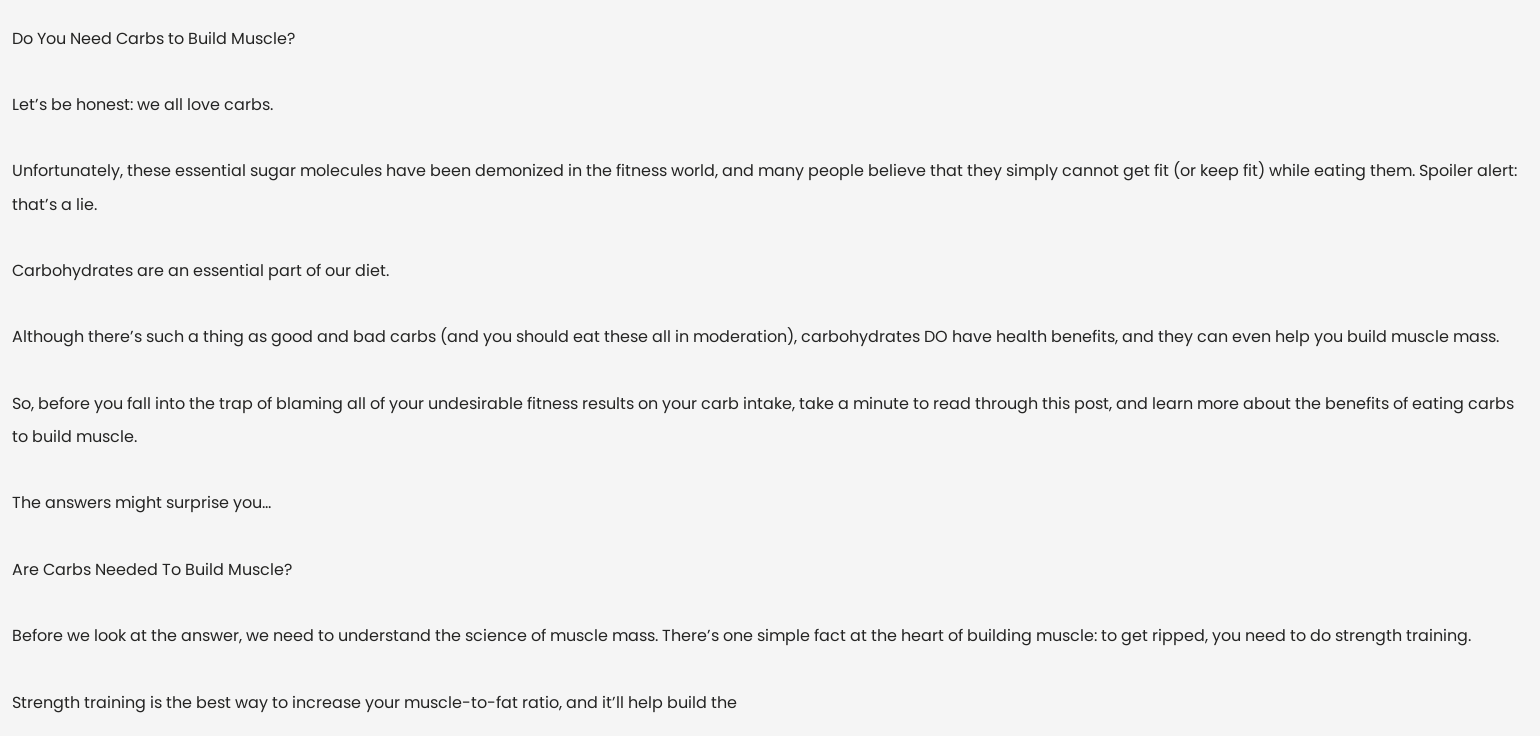Do You Need Carbs to Build Muscle?

Let’s be honest: we all love carbs.

Unfortunately, these essential sugar molecules have been demonized in the fitness world, and many people believe that they simply cannot get fit (or keep fit) while eating them. Spoiler alert: that’s a lie.

Carbohydrates are an essential part of our diet.

Although there’s such a thing as good and bad carbs (and you should eat these all in moderation), carbohydrates DO have health benefits, and they can even help you build muscle mass.

So, before you fall into the trap of blaming all of your undesirable fitness results on your carb intake, take a minute to read through this post, and learn more about the benefits of eating carbs to build muscle.

The answers might surprise you…

Are Carbs Needed To Build Muscle?

Before we look at the answer, we need to understand the science of muscle mass. There’s one simple fact at the heart of building muscle: to get ripped, you need to do strength training.

Strength training is the best way to increase your muscle-to-fat ratio, and it’ll help build the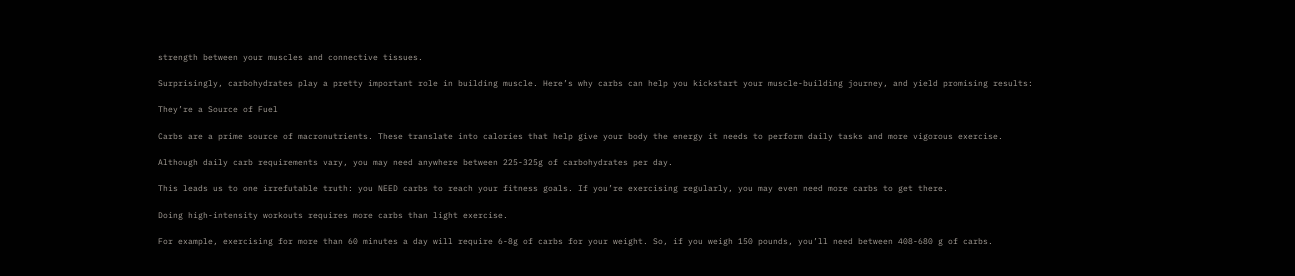strength between your muscles and connective tissues.

Surprisingly, carbohydrates play a pretty important role in building muscle. Here’s why carbs can help you kickstart your muscle-building journey, and yield promising results:

They’re a Source of Fuel

Carbs are a prime source of macronutrients. These translate into calories that help give your body the energy it needs to perform daily tasks and more vigorous exercise.

Although daily carb requirements vary, you may need anywhere between 225-325g of carbohydrates per day.

This leads us to one irrefutable truth: you NEED carbs to reach your fitness goals. If you’re exercising regularly, you may even need more carbs to get there.

Doing high-intensity workouts requires more carbs than light exercise.

For example, exercising for more than 60 minutes a day will require 6-8g of carbs for your weight. So, if you weigh 150 pounds, you’ll need between 408-680 g of carbs.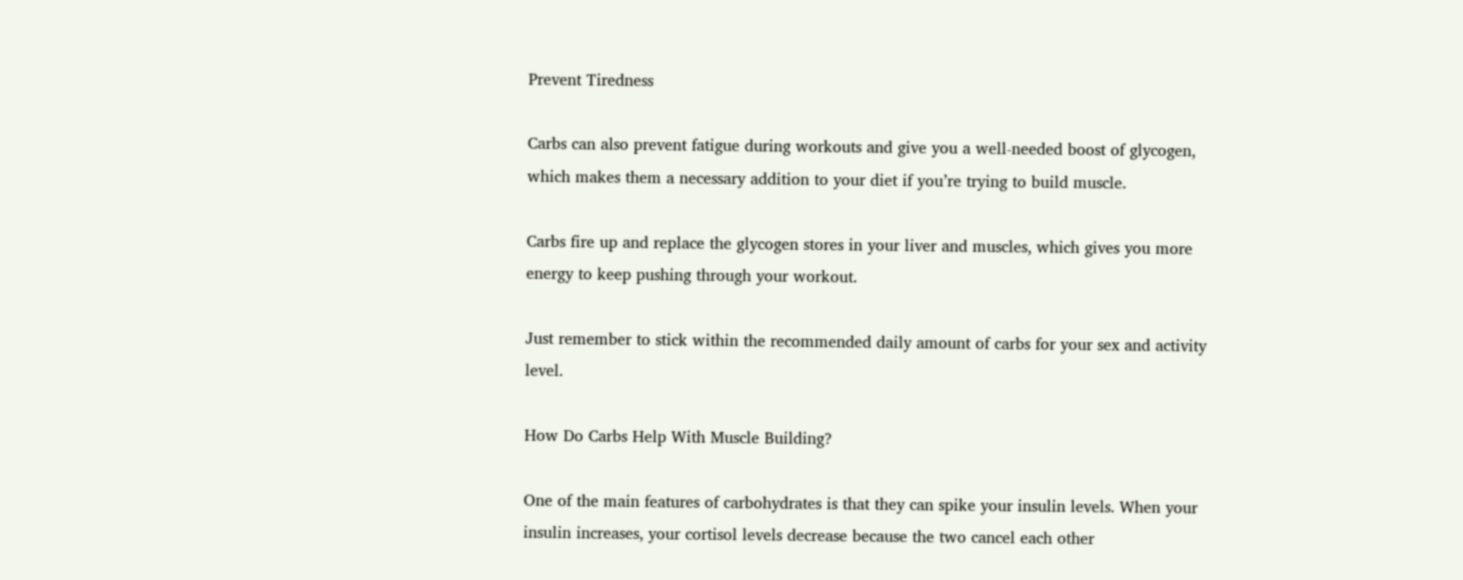Prevent Tiredness

Carbs can also prevent fatigue during workouts and give you a well-needed boost of glycogen, which makes them a necessary addition to your diet if you’re trying to build muscle.

Carbs fire up and replace the glycogen stores in your liver and muscles, which gives you more energy to keep pushing through your workout.

Just remember to stick within the recommended daily amount of carbs for your sex and activity level.

How Do Carbs Help With Muscle Building?

One of the main features of carbohydrates is that they can spike your insulin levels. When your insulin increases, your cortisol levels decrease because the two cancel each other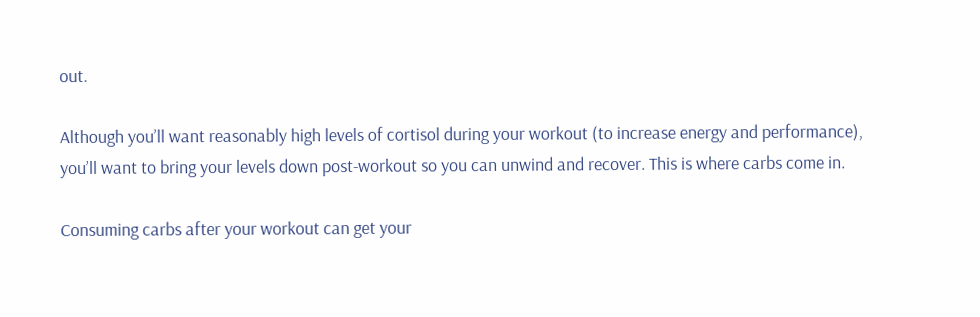out.

Although you’ll want reasonably high levels of cortisol during your workout (to increase energy and performance), you’ll want to bring your levels down post-workout so you can unwind and recover. This is where carbs come in.

Consuming carbs after your workout can get your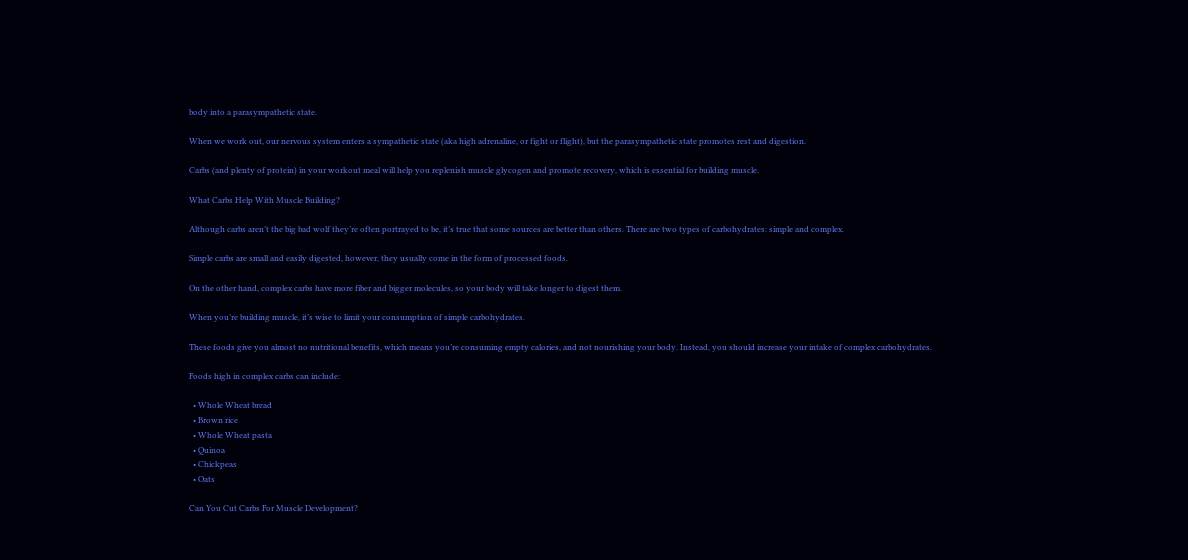body into a parasympathetic state.

When we work out, our nervous system enters a sympathetic state (aka high adrenaline, or fight or flight), but the parasympathetic state promotes rest and digestion.

Carbs (and plenty of protein) in your workout meal will help you replenish muscle glycogen and promote recovery, which is essential for building muscle.

What Carbs Help With Muscle Building?

Although carbs aren’t the big bad wolf they’re often portrayed to be, it’s true that some sources are better than others. There are two types of carbohydrates: simple and complex.

Simple carbs are small and easily digested, however, they usually come in the form of processed foods.

On the other hand, complex carbs have more fiber and bigger molecules, so your body will take longer to digest them.

When you’re building muscle, it’s wise to limit your consumption of simple carbohydrates.

These foods give you almost no nutritional benefits, which means you’re consuming empty calories, and not nourishing your body. Instead, you should increase your intake of complex carbohydrates.

Foods high in complex carbs can include:

  • Whole Wheat bread
  • Brown rice
  • Whole Wheat pasta
  • Quinoa
  • Chickpeas
  • Oats

Can You Cut Carbs For Muscle Development?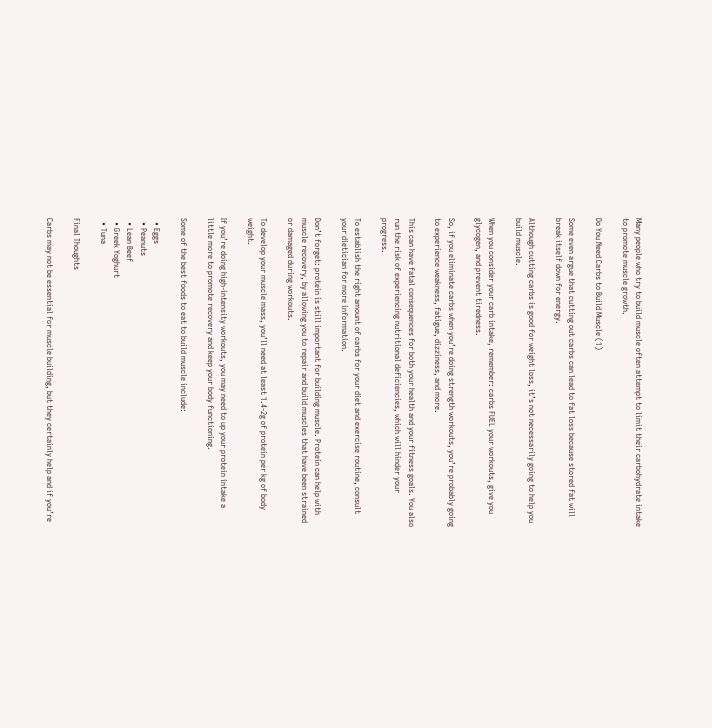Many people who try to build muscle often attempt to limit their carbohydrate intake to promote muscle growth.

Do You Need Carbs to Build Muscle (1)

Some even argue that cutting out carbs can lead to fat loss because stored fat will break itself down for energy.

Although cutting carbs is good for weight loss, it’s not necessarily going to help you build muscle.

When you consider your carb intake, remember: carbs FUEL your workouts, give you glycogen, and prevent tiredness.

So, if you eliminate carbs when you’re doing strength workouts, you’re probably going to experience weakness, fatigue, dizziness, and more.

This can have fatal consequences for both your health and your fitness goals. You also run the risk of experiencing nutritional deficiencies, which will hinder your progress.

To establish the right amount of carbs for your diet and exercise routine, consult your dietician for more information.

Don’t forget: protein is still important for building muscle. Protein can help with muscle recovery, by allowing you to repair and build muscles that have been strained or damaged during workouts.

To develop your muscle mass, you’ll need at least 1.4-2g of protein per kg of body weight.

If you’re doing high-intensity workouts, you may need to up your protein intake a little more to promote recovery and keep your body functioning.

Some of the best foods to eat to build muscle include:

  • Eggs
  • Peanuts
  • Lean Beef
  • Greek Yoghurt
  • Tuna

Final Thoughts

Carbs may not be essential for muscle building, but they certainly help and if you’re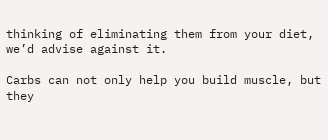thinking of eliminating them from your diet, we’d advise against it.

Carbs can not only help you build muscle, but they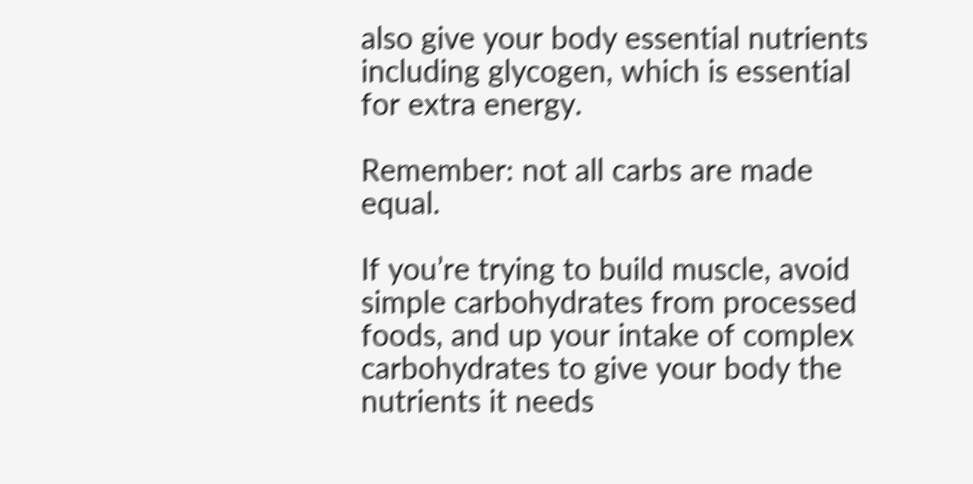also give your body essential nutrients including glycogen, which is essential for extra energy.

Remember: not all carbs are made equal.

If you’re trying to build muscle, avoid simple carbohydrates from processed foods, and up your intake of complex carbohydrates to give your body the nutrients it needs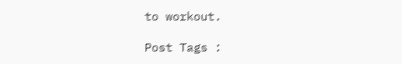to workout.

Post Tags :